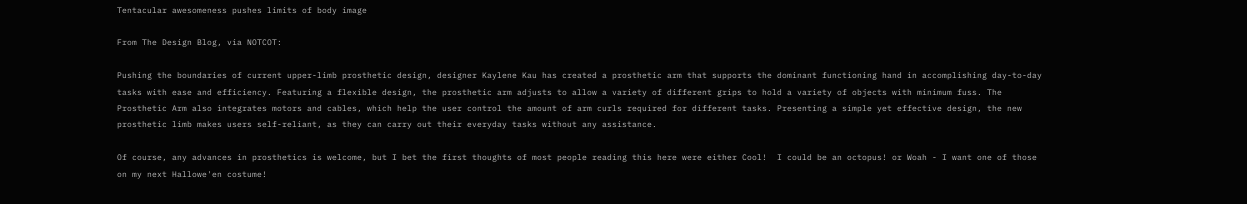Tentacular awesomeness pushes limits of body image

From The Design Blog, via NOTCOT:

Pushing the boundaries of current upper-limb prosthetic design, designer Kaylene Kau has created a prosthetic arm that supports the dominant functioning hand in accomplishing day-to-day tasks with ease and efficiency. Featuring a flexible design, the prosthetic arm adjusts to allow a variety of different grips to hold a variety of objects with minimum fuss. The Prosthetic Arm also integrates motors and cables, which help the user control the amount of arm curls required for different tasks. Presenting a simple yet effective design, the new prosthetic limb makes users self-reliant, as they can carry out their everyday tasks without any assistance.

Of course, any advances in prosthetics is welcome, but I bet the first thoughts of most people reading this here were either Cool!  I could be an octopus! or Woah - I want one of those on my next Hallowe'en costume!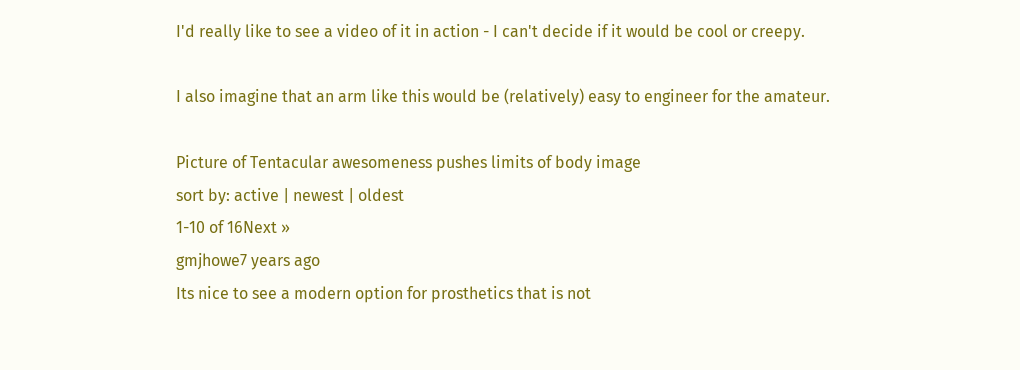I'd really like to see a video of it in action - I can't decide if it would be cool or creepy.

I also imagine that an arm like this would be (relatively) easy to engineer for the amateur.

Picture of Tentacular awesomeness pushes limits of body image
sort by: active | newest | oldest
1-10 of 16Next »
gmjhowe7 years ago
Its nice to see a modern option for prosthetics that is not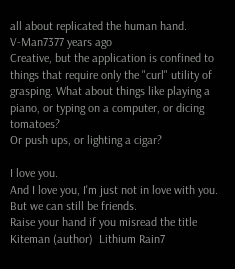all about replicated the human hand.
V-Man7377 years ago
Creative, but the application is confined to things that require only the "curl" utility of grasping. What about things like playing a piano, or typing on a computer, or dicing tomatoes?
Or push ups, or lighting a cigar?

I love you.
And I love you, I'm just not in love with you. But we can still be friends.
Raise your hand if you misread the title
Kiteman (author)  Lithium Rain7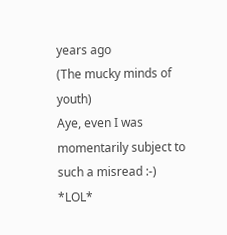years ago
(The mucky minds of youth)
Aye, even I was momentarily subject to such a misread :-)
*LOL*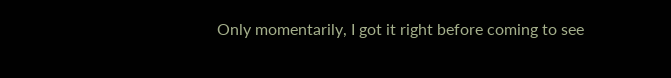Only momentarily, I got it right before coming to see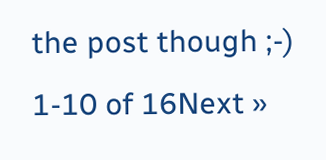the post though ;-)
1-10 of 16Next »